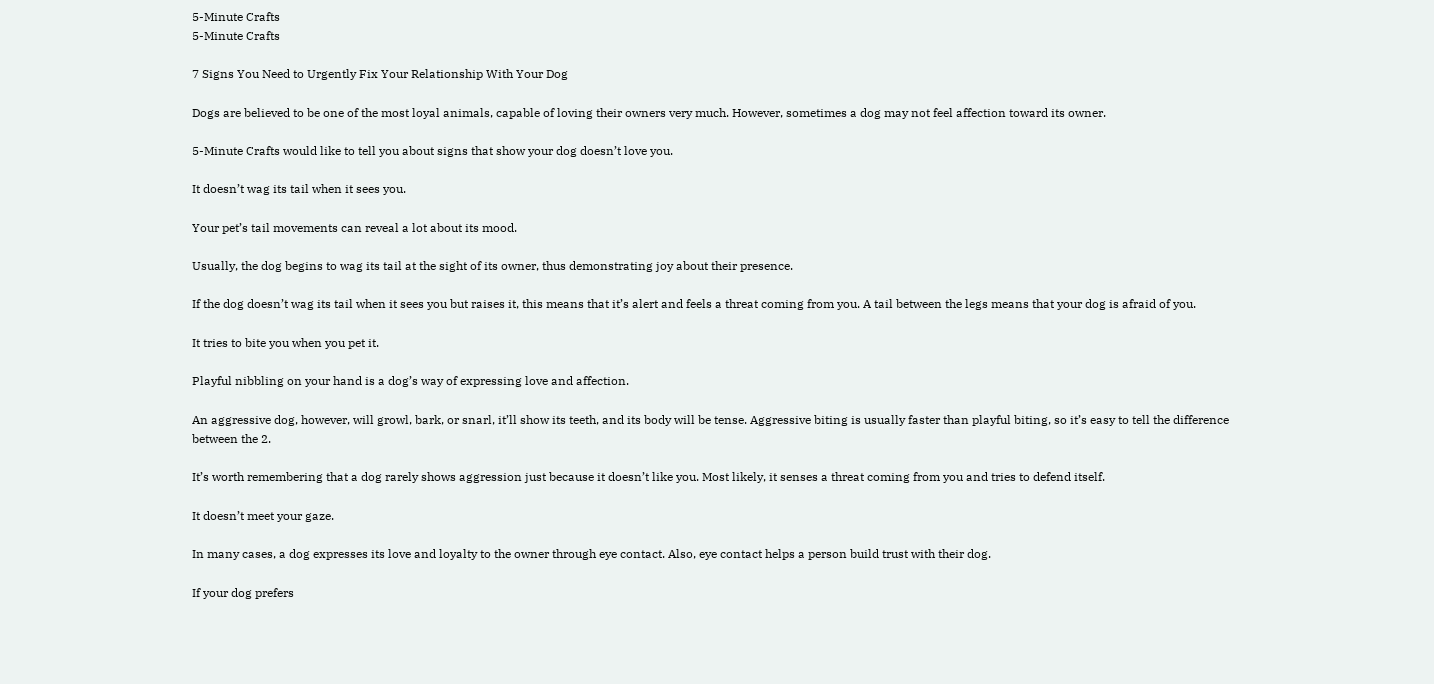5-Minute Crafts
5-Minute Crafts

7 Signs You Need to Urgently Fix Your Relationship With Your Dog

Dogs are believed to be one of the most loyal animals, capable of loving their owners very much. However, sometimes a dog may not feel affection toward its owner.

5-Minute Crafts would like to tell you about signs that show your dog doesn’t love you.

It doesn’t wag its tail when it sees you.

Your pet’s tail movements can reveal a lot about its mood.

Usually, the dog begins to wag its tail at the sight of its owner, thus demonstrating joy about their presence.

If the dog doesn’t wag its tail when it sees you but raises it, this means that it’s alert and feels a threat coming from you. A tail between the legs means that your dog is afraid of you.

It tries to bite you when you pet it.

Playful nibbling on your hand is a dog’s way of expressing love and affection.

An aggressive dog, however, will growl, bark, or snarl, it’ll show its teeth, and its body will be tense. Aggressive biting is usually faster than playful biting, so it’s easy to tell the difference between the 2.

It’s worth remembering that a dog rarely shows aggression just because it doesn’t like you. Most likely, it senses a threat coming from you and tries to defend itself.

It doesn’t meet your gaze.

In many cases, a dog expresses its love and loyalty to the owner through eye contact. Also, eye contact helps a person build trust with their dog.

If your dog prefers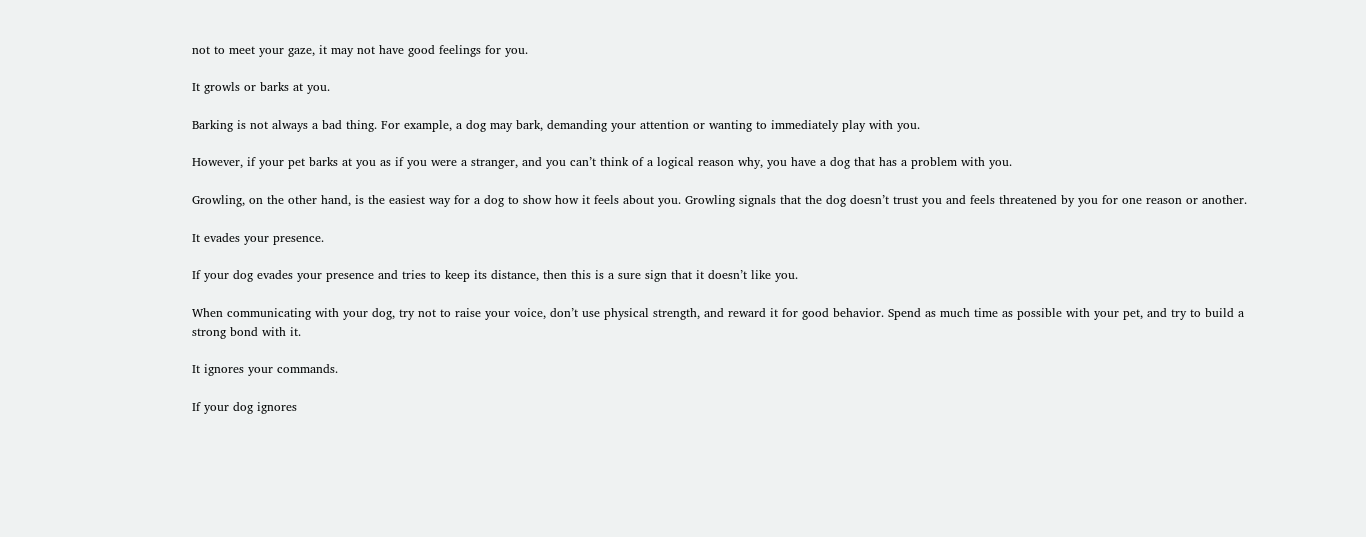not to meet your gaze, it may not have good feelings for you.

It growls or barks at you.

Barking is not always a bad thing. For example, a dog may bark, demanding your attention or wanting to immediately play with you.

However, if your pet barks at you as if you were a stranger, and you can’t think of a logical reason why, you have a dog that has a problem with you.

Growling, on the other hand, is the easiest way for a dog to show how it feels about you. Growling signals that the dog doesn’t trust you and feels threatened by you for one reason or another.

It evades your presence.

If your dog evades your presence and tries to keep its distance, then this is a sure sign that it doesn’t like you.

When communicating with your dog, try not to raise your voice, don’t use physical strength, and reward it for good behavior. Spend as much time as possible with your pet, and try to build a strong bond with it.

It ignores your commands.

If your dog ignores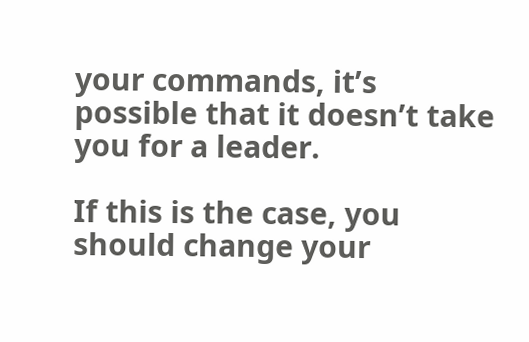your commands, it’s possible that it doesn’t take you for a leader.

If this is the case, you should change your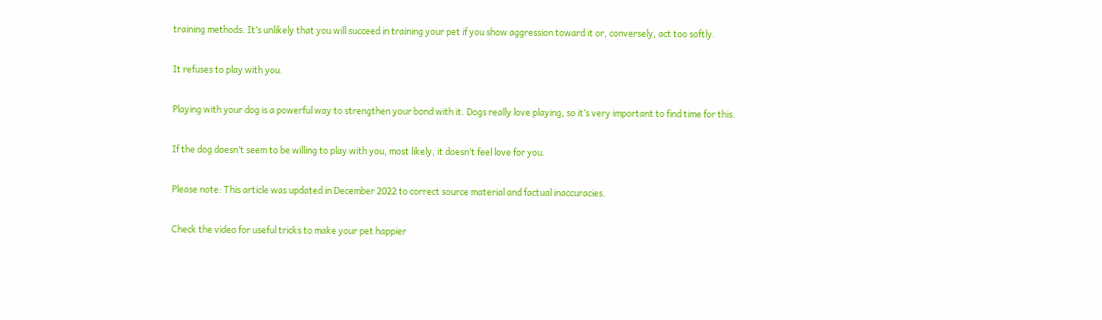training methods. It’s unlikely that you will succeed in training your pet if you show aggression toward it or, conversely, act too softly.

It refuses to play with you.

Playing with your dog is a powerful way to strengthen your bond with it. Dogs really love playing, so it’s very important to find time for this.

If the dog doesn’t seem to be willing to play with you, most likely, it doesn’t feel love for you.

Please note: This article was updated in December 2022 to correct source material and factual inaccuracies.

Check the video for useful tricks to make your pet happier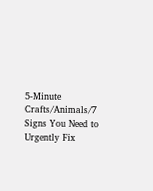5-Minute Crafts/Animals/7 Signs You Need to Urgently Fix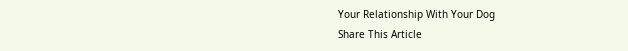Your Relationship With Your Dog
Share This Article